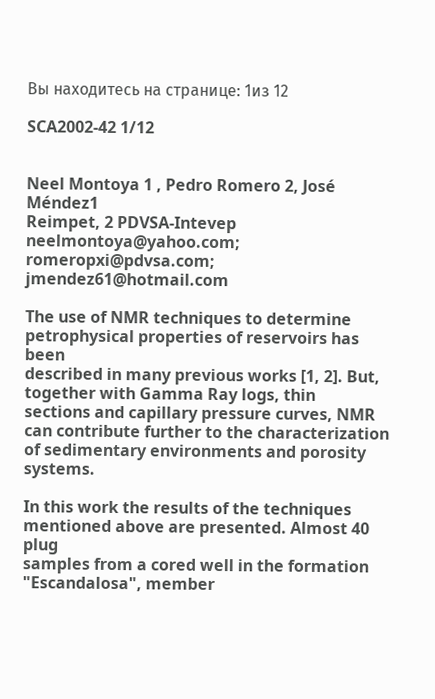Вы находитесь на странице: 1из 12

SCA2002-42 1/12


Neel Montoya 1 , Pedro Romero 2, José Méndez1
Reimpet, 2 PDVSA-Intevep
neelmontoya@yahoo.com; romeropxi@pdvsa.com; jmendez61@hotmail.com

The use of NMR techniques to determine petrophysical properties of reservoirs has been
described in many previous works [1, 2]. But, together with Gamma Ray logs, thin
sections and capillary pressure curves, NMR can contribute further to the characterization
of sedimentary environments and porosity systems.

In this work the results of the techniques mentioned above are presented. Almost 40 plug
samples from a cored well in the formation "Escandalosa", member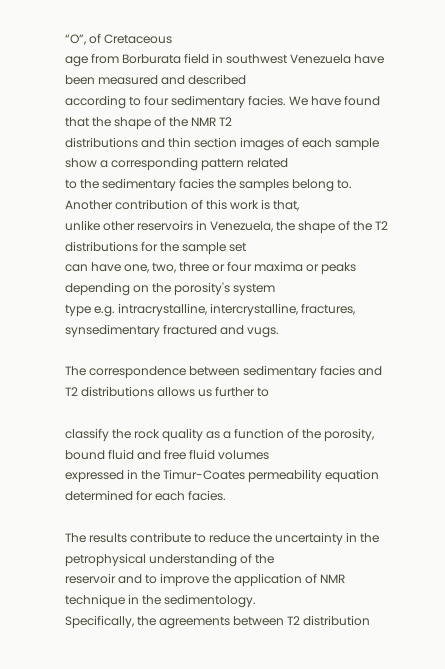“O”, of Cretaceous
age from Borburata field in southwest Venezuela have been measured and described
according to four sedimentary facies. We have found that the shape of the NMR T2
distributions and thin section images of each sample show a corresponding pattern related
to the sedimentary facies the samples belong to. Another contribution of this work is that,
unlike other reservoirs in Venezuela, the shape of the T2 distributions for the sample set
can have one, two, three or four maxima or peaks depending on the porosity's system
type e.g. intracrystalline, intercrystalline, fractures, synsedimentary fractured and vugs.

The correspondence between sedimentary facies and T2 distributions allows us further to

classify the rock quality as a function of the porosity, bound fluid and free fluid volumes
expressed in the Timur-Coates permeability equation determined for each facies.

The results contribute to reduce the uncertainty in the petrophysical understanding of the
reservoir and to improve the application of NMR technique in the sedimentology.
Specifically, the agreements between T2 distribution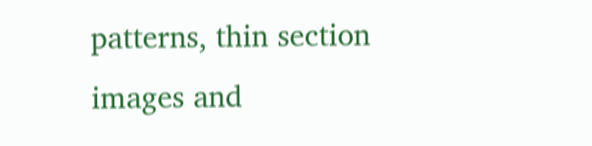patterns, thin section images and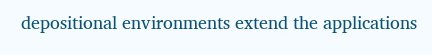depositional environments extend the applications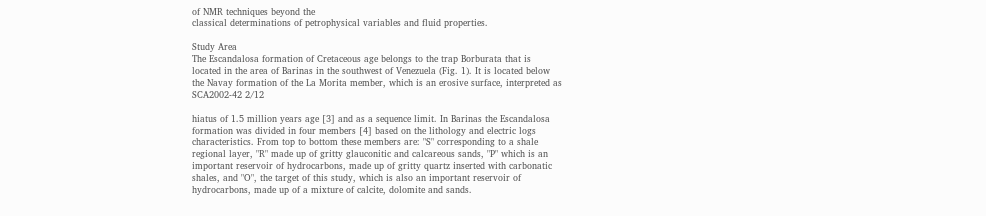of NMR techniques beyond the
classical determinations of petrophysical variables and fluid properties.

Study Area
The Escandalosa formation of Cretaceous age belongs to the trap Borburata that is
located in the area of Barinas in the southwest of Venezuela (Fig. 1). It is located below
the Navay formation of the La Morita member, which is an erosive surface, interpreted as
SCA2002-42 2/12

hiatus of 1.5 million years age [3] and as a sequence limit. In Barinas the Escandalosa
formation was divided in four members [4] based on the lithology and electric logs
characteristics. From top to bottom these members are: "S" corresponding to a shale
regional layer, "R" made up of gritty glauconitic and calcareous sands, "P" which is an
important reservoir of hydrocarbons, made up of gritty quartz inserted with carbonatic
shales, and "O", the target of this study, which is also an important reservoir of
hydrocarbons, made up of a mixture of calcite, dolomite and sands.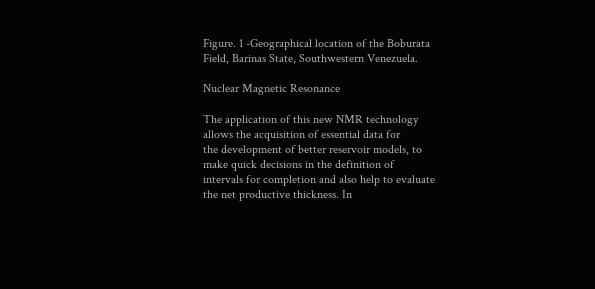Figure. 1 -Geographical location of the Boburata Field, Barinas State, Southwestern Venezuela.

Nuclear Magnetic Resonance

The application of this new NMR technology allows the acquisition of essential data for
the development of better reservoir models, to make quick decisions in the definition of
intervals for completion and also help to evaluate the net productive thickness. In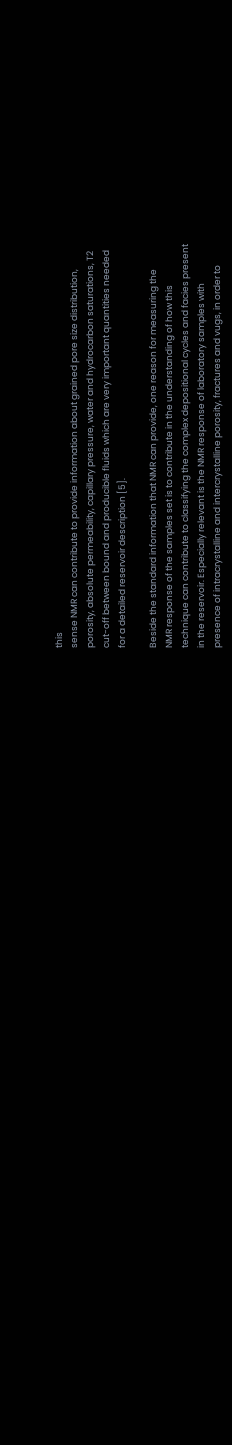this
sense NMR can contribute to provide information about grained pore size distribution,
porosity, absolute permeability, capillary pressure, water and hydrocarbon saturations, T2
cut-off between bound and producible fluids which are very important quantities needed
for a detailed reservoir description [5].

Beside the standard information that NMR can provide, one reason for measuring the
NMR response of the samples set is to contribute in the understanding of how this
technique can contribute to classifying the complex depositional cycles and facies present
in the reservoir. Especially relevant is the NMR response of laboratory samples with
presence of intracrystalline and intercrystalline porosity, fractures and vugs, in order to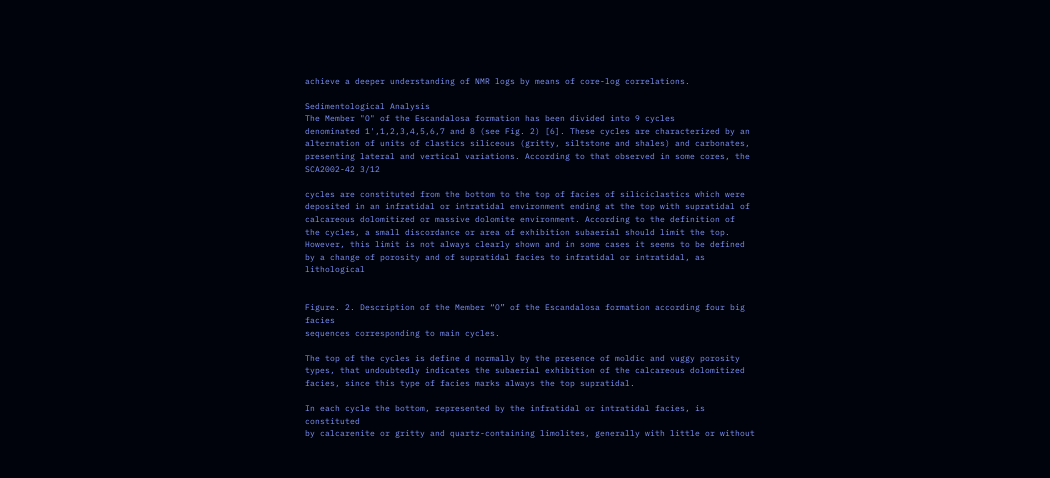achieve a deeper understanding of NMR logs by means of core-log correlations.

Sedimentological Analysis
The Member "O" of the Escandalosa formation has been divided into 9 cycles
denominated 1',1,2,3,4,5,6,7 and 8 (see Fig. 2) [6]. These cycles are characterized by an
alternation of units of clastics siliceous (gritty, siltstone and shales) and carbonates,
presenting lateral and vertical variations. According to that observed in some cores, the
SCA2002-42 3/12

cycles are constituted from the bottom to the top of facies of siliciclastics which were
deposited in an infratidal or intratidal environment ending at the top with supratidal of
calcareous dolomitized or massive dolomite environment. According to the definition of
the cycles, a small discordance or area of exhibition subaerial should limit the top.
However, this limit is not always clearly shown and in some cases it seems to be defined
by a change of porosity and of supratidal facies to infratidal or intratidal, as lithological


Figure. 2. Description of the Member “O” of the Escandalosa formation according four big facies
sequences corresponding to main cycles.

The top of the cycles is define d normally by the presence of moldic and vuggy porosity
types, that undoubtedly indicates the subaerial exhibition of the calcareous dolomitized
facies, since this type of facies marks always the top supratidal.

In each cycle the bottom, represented by the infratidal or intratidal facies, is constituted
by calcarenite or gritty and quartz-containing limolites, generally with little or without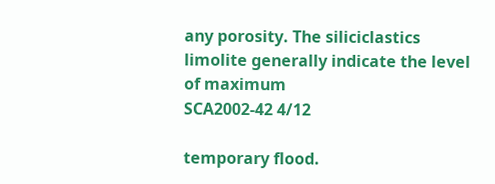any porosity. The siliciclastics limolite generally indicate the level of maximum
SCA2002-42 4/12

temporary flood.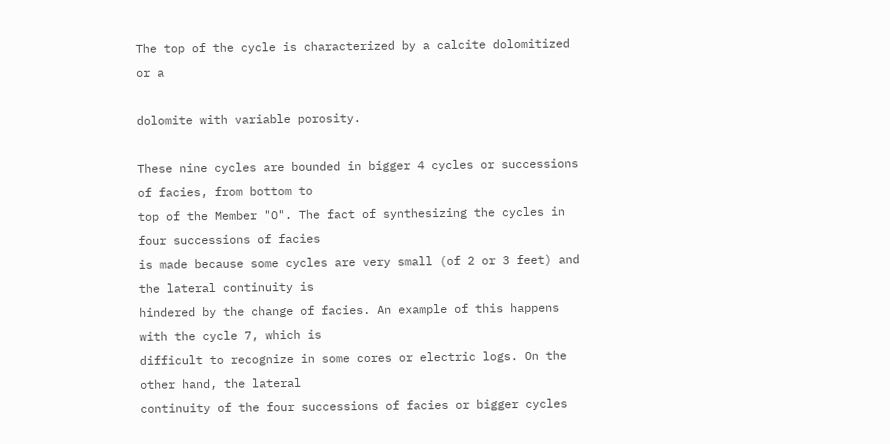The top of the cycle is characterized by a calcite dolomitized or a

dolomite with variable porosity.

These nine cycles are bounded in bigger 4 cycles or successions of facies, from bottom to
top of the Member "O". The fact of synthesizing the cycles in four successions of facies
is made because some cycles are very small (of 2 or 3 feet) and the lateral continuity is
hindered by the change of facies. An example of this happens with the cycle 7, which is
difficult to recognize in some cores or electric logs. On the other hand, the lateral
continuity of the four successions of facies or bigger cycles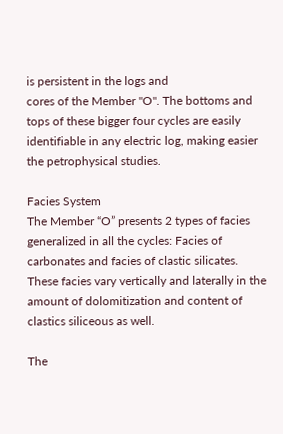is persistent in the logs and
cores of the Member "O". The bottoms and tops of these bigger four cycles are easily
identifiable in any electric log, making easier the petrophysical studies.

Facies System
The Member “O” presents 2 types of facies generalized in all the cycles: Facies of
carbonates and facies of clastic silicates. These facies vary vertically and laterally in the
amount of dolomitization and content of clastics siliceous as well.

The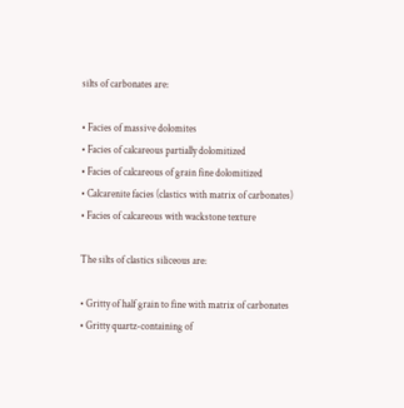silts of carbonates are:

• Facies of massive dolomites
• Facies of calcareous partially dolomitized
• Facies of calcareous of grain fine dolomitized
• Calcarenite facies (clastics with matrix of carbonates)
• Facies of calcareous with wackstone texture

The silts of clastics siliceous are:

• Gritty of half grain to fine with matrix of carbonates
• Gritty quartz-containing of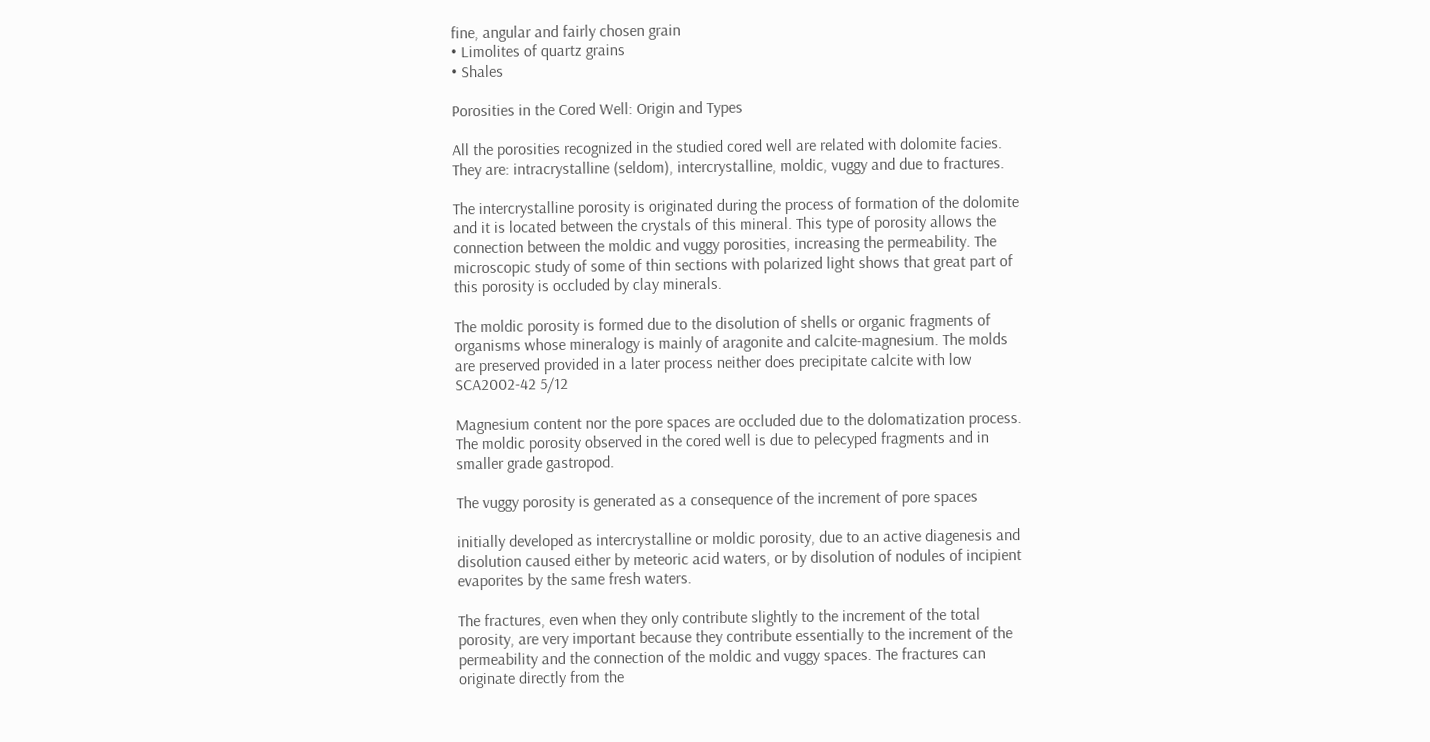fine, angular and fairly chosen grain
• Limolites of quartz grains
• Shales

Porosities in the Cored Well: Origin and Types

All the porosities recognized in the studied cored well are related with dolomite facies.
They are: intracrystalline (seldom), intercrystalline, moldic, vuggy and due to fractures.

The intercrystalline porosity is originated during the process of formation of the dolomite
and it is located between the crystals of this mineral. This type of porosity allows the
connection between the moldic and vuggy porosities, increasing the permeability. The
microscopic study of some of thin sections with polarized light shows that great part of
this porosity is occluded by clay minerals.

The moldic porosity is formed due to the disolution of shells or organic fragments of
organisms whose mineralogy is mainly of aragonite and calcite-magnesium. The molds
are preserved provided in a later process neither does precipitate calcite with low
SCA2002-42 5/12

Magnesium content nor the pore spaces are occluded due to the dolomatization process.
The moldic porosity observed in the cored well is due to pelecyped fragments and in
smaller grade gastropod.

The vuggy porosity is generated as a consequence of the increment of pore spaces

initially developed as intercrystalline or moldic porosity, due to an active diagenesis and
disolution caused either by meteoric acid waters, or by disolution of nodules of incipient
evaporites by the same fresh waters.

The fractures, even when they only contribute slightly to the increment of the total
porosity, are very important because they contribute essentially to the increment of the
permeability and the connection of the moldic and vuggy spaces. The fractures can
originate directly from the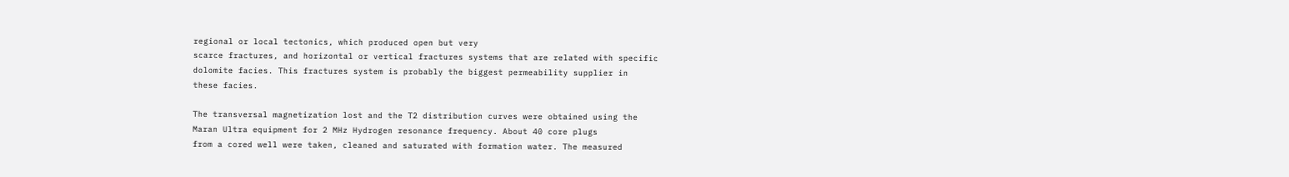regional or local tectonics, which produced open but very
scarce fractures, and horizontal or vertical fractures systems that are related with specific
dolomite facies. This fractures system is probably the biggest permeability supplier in
these facies.

The transversal magnetization lost and the T2 distribution curves were obtained using the
Maran Ultra equipment for 2 MHz Hydrogen resonance frequency. About 40 core plugs
from a cored well were taken, cleaned and saturated with formation water. The measured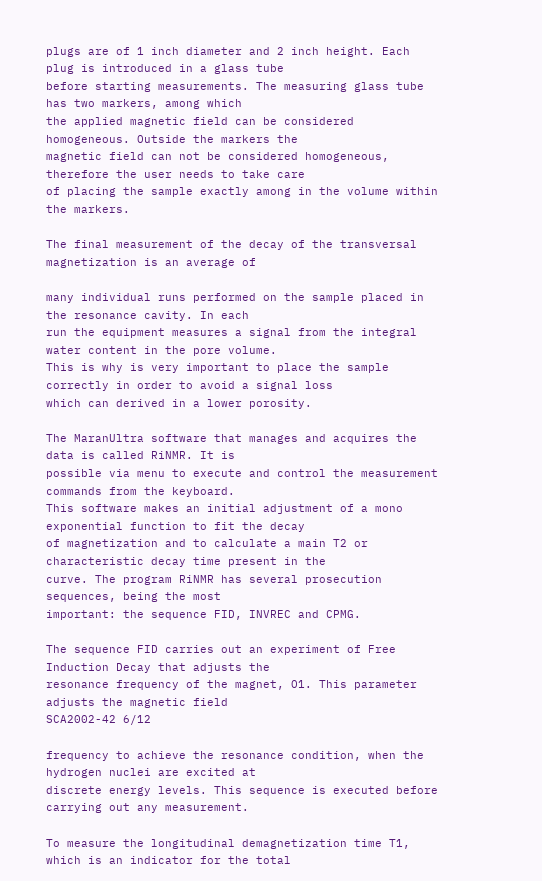plugs are of 1 inch diameter and 2 inch height. Each plug is introduced in a glass tube
before starting measurements. The measuring glass tube has two markers, among which
the applied magnetic field can be considered homogeneous. Outside the markers the
magnetic field can not be considered homogeneous, therefore the user needs to take care
of placing the sample exactly among in the volume within the markers.

The final measurement of the decay of the transversal magnetization is an average of

many individual runs performed on the sample placed in the resonance cavity. In each
run the equipment measures a signal from the integral water content in the pore volume.
This is why is very important to place the sample correctly in order to avoid a signal loss
which can derived in a lower porosity.

The MaranUltra software that manages and acquires the data is called RiNMR. It is
possible via menu to execute and control the measurement commands from the keyboard.
This software makes an initial adjustment of a mono exponential function to fit the decay
of magnetization and to calculate a main T2 or characteristic decay time present in the
curve. The program RiNMR has several prosecution sequences, being the most
important: the sequence FID, INVREC and CPMG.

The sequence FID carries out an experiment of Free Induction Decay that adjusts the
resonance frequency of the magnet, O1. This parameter adjusts the magnetic field
SCA2002-42 6/12

frequency to achieve the resonance condition, when the hydrogen nuclei are excited at
discrete energy levels. This sequence is executed before carrying out any measurement.

To measure the longitudinal demagnetization time T1, which is an indicator for the total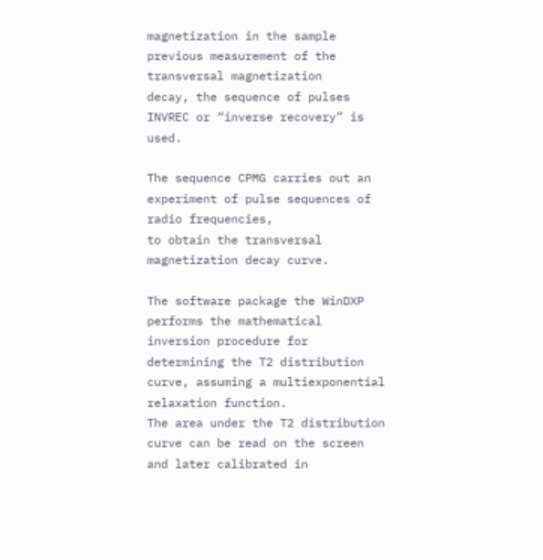magnetization in the sample previous measurement of the transversal magnetization
decay, the sequence of pulses INVREC or “inverse recovery” is used.

The sequence CPMG carries out an experiment of pulse sequences of radio frequencies,
to obtain the transversal magnetization decay curve.

The software package the WinDXP performs the mathematical inversion procedure for
determining the T2 distribution curve, assuming a multiexponential relaxation function.
The area under the T2 distribution curve can be read on the screen and later calibrated in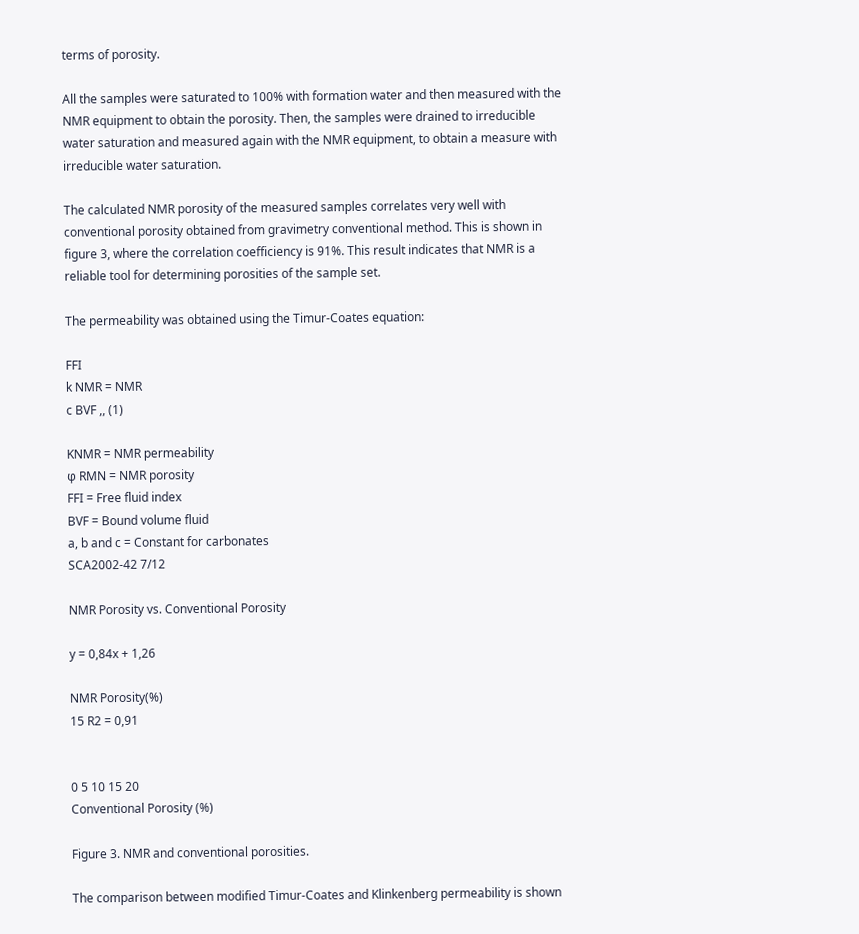terms of porosity.

All the samples were saturated to 100% with formation water and then measured with the
NMR equipment to obtain the porosity. Then, the samples were drained to irreducible
water saturation and measured again with the NMR equipment, to obtain a measure with
irreducible water saturation.

The calculated NMR porosity of the measured samples correlates very well with
conventional porosity obtained from gravimetry conventional method. This is shown in
figure 3, where the correlation coefficiency is 91%. This result indicates that NMR is a
reliable tool for determining porosities of the sample set.

The permeability was obtained using the Timur-Coates equation:

FFI
k NMR = NMR
c BVF ,, (1)

KNMR = NMR permeability
φ RMN = NMR porosity
FFI = Free fluid index
BVF = Bound volume fluid
a, b and c = Constant for carbonates
SCA2002-42 7/12

NMR Porosity vs. Conventional Porosity

y = 0,84x + 1,26

NMR Porosity(%)
15 R2 = 0,91


0 5 10 15 20
Conventional Porosity (%)

Figure 3. NMR and conventional porosities.

The comparison between modified Timur-Coates and Klinkenberg permeability is shown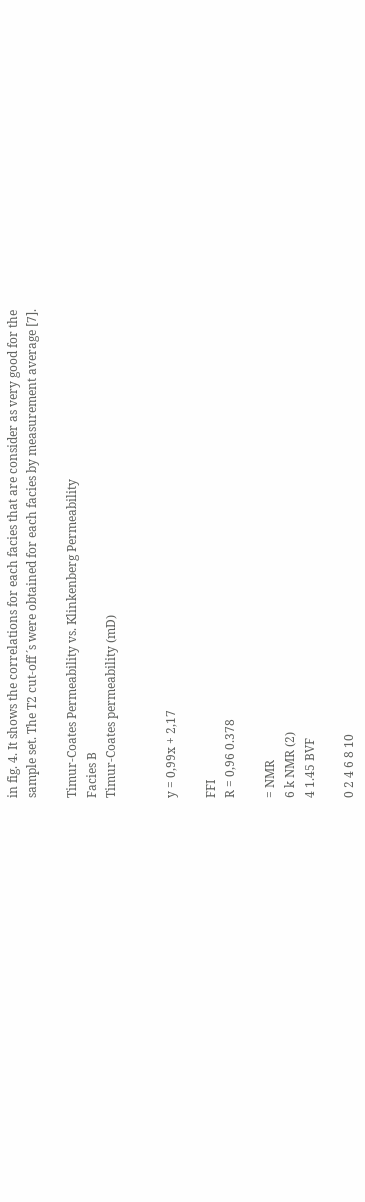in fig. 4. It shows the correlations for each facies that are consider as very good for the
sample set. The T2 cut-off ´s were obtained for each facies by measurement average [7].

Timur-Coates Permeability vs. Klinkenberg Permeability
Facies B
Timur-Coates permeability (mD)


y = 0,99x + 2,17

FFI
R = 0,96 0.378

= NMR
6 k NMR (2)
4 1.45 BVF

0 2 4 6 8 10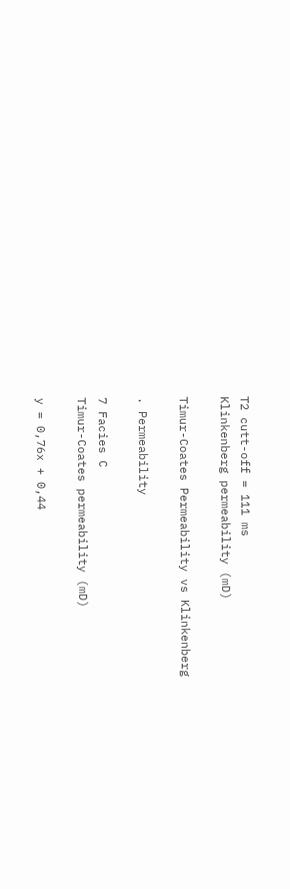T2 cutt-off = 111 ms
Klinkenberg permeability (mD)

Timur-Coates Permeability vs Klinkenberg

. Permeability

7 Facies C
Timur-Coates permeability (mD)

y = 0,76x + 0,44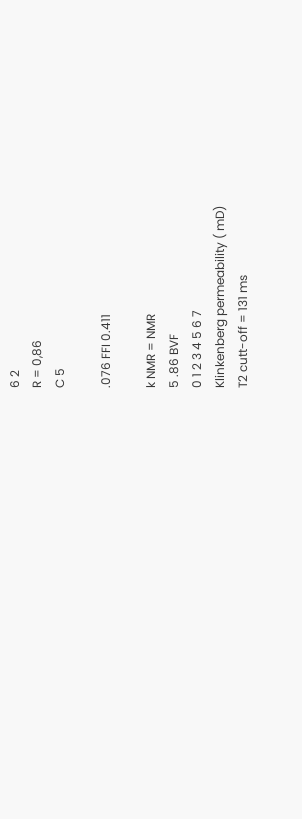6 2
R = 0,86
C 5

.076 FFI 0.411

k NMR = NMR
5 .86 BVF
0 1 2 3 4 5 6 7
Klinkenberg permeability ( mD)
T2 cutt-off = 131 ms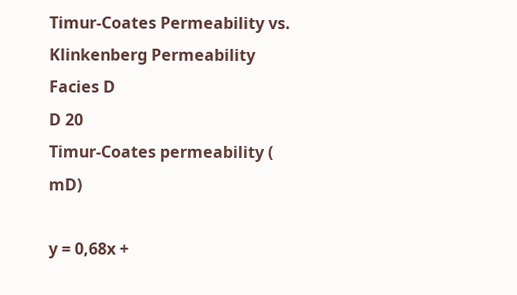Timur-Coates Permeability vs. Klinkenberg Permeability
Facies D
D 20
Timur-Coates permeability ( mD)

y = 0,68x +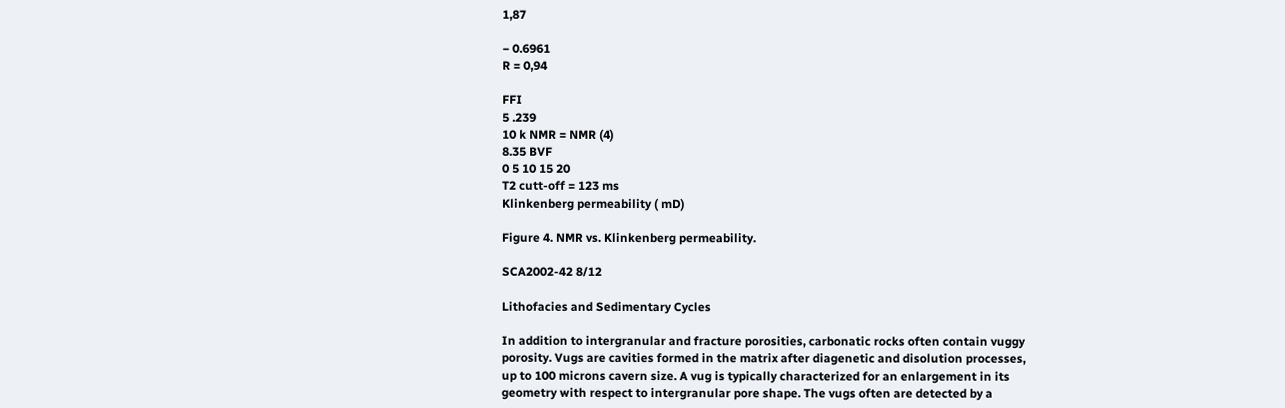1,87

− 0.6961
R = 0,94

FFI
5 .239
10 k NMR = NMR (4)
8.35 BVF
0 5 10 15 20
T2 cutt-off = 123 ms
Klinkenberg permeability ( mD)

Figure 4. NMR vs. Klinkenberg permeability.

SCA2002-42 8/12

Lithofacies and Sedimentary Cycles

In addition to intergranular and fracture porosities, carbonatic rocks often contain vuggy
porosity. Vugs are cavities formed in the matrix after diagenetic and disolution processes,
up to 100 microns cavern size. A vug is typically characterized for an enlargement in its
geometry with respect to intergranular pore shape. The vugs often are detected by a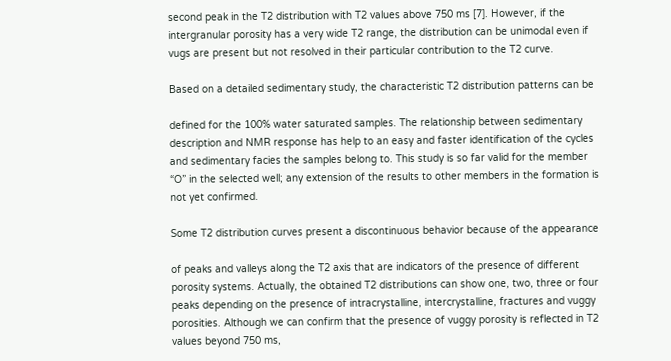second peak in the T2 distribution with T2 values above 750 ms [7]. However, if the
intergranular porosity has a very wide T2 range, the distribution can be unimodal even if
vugs are present but not resolved in their particular contribution to the T2 curve.

Based on a detailed sedimentary study, the characteristic T2 distribution patterns can be

defined for the 100% water saturated samples. The relationship between sedimentary
description and NMR response has help to an easy and faster identification of the cycles
and sedimentary facies the samples belong to. This study is so far valid for the member
“O” in the selected well; any extension of the results to other members in the formation is
not yet confirmed.

Some T2 distribution curves present a discontinuous behavior because of the appearance

of peaks and valleys along the T2 axis that are indicators of the presence of different
porosity systems. Actually, the obtained T2 distributions can show one, two, three or four
peaks depending on the presence of intracrystalline, intercrystalline, fractures and vuggy
porosities. Although we can confirm that the presence of vuggy porosity is reflected in T2
values beyond 750 ms,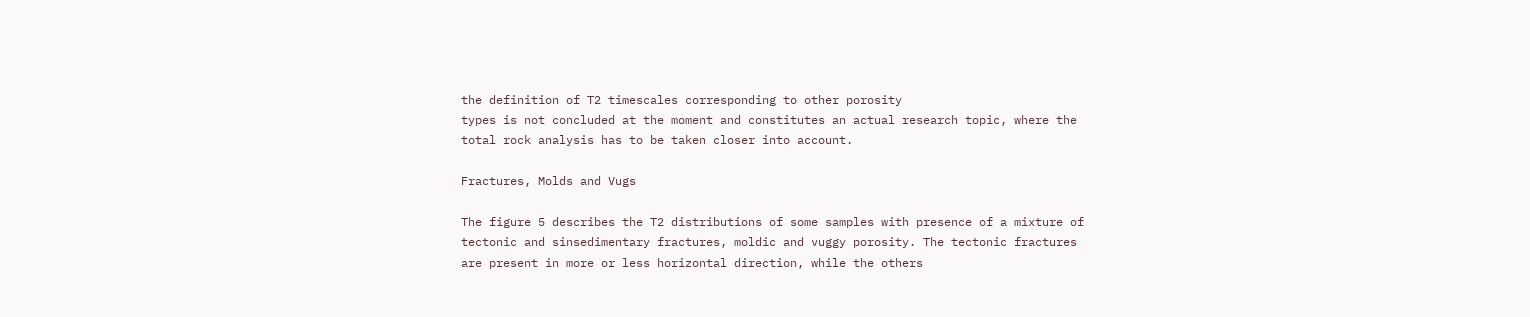the definition of T2 timescales corresponding to other porosity
types is not concluded at the moment and constitutes an actual research topic, where the
total rock analysis has to be taken closer into account.

Fractures, Molds and Vugs

The figure 5 describes the T2 distributions of some samples with presence of a mixture of
tectonic and sinsedimentary fractures, moldic and vuggy porosity. The tectonic fractures
are present in more or less horizontal direction, while the others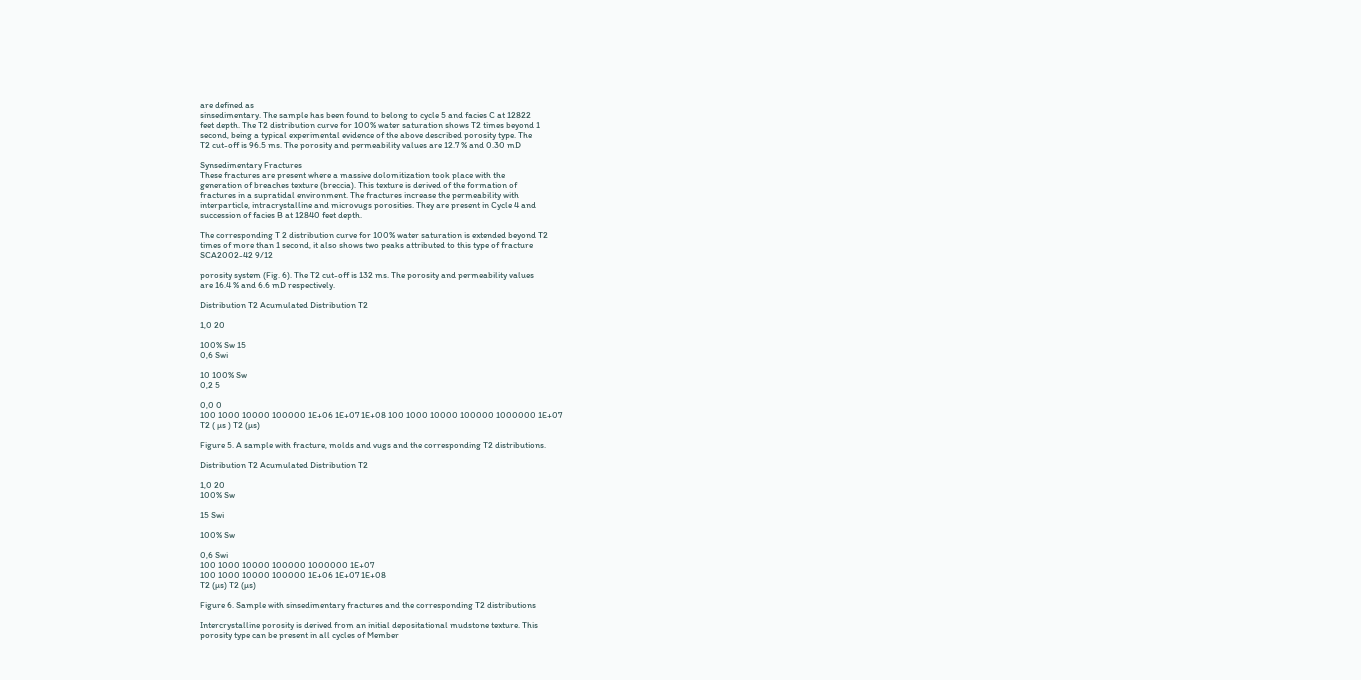are defined as
sinsedimentary. The sample has been found to belong to cycle 5 and facies C at 12822
feet depth. The T2 distribution curve for 100% water saturation shows T2 times beyond 1
second, being a typical experimental evidence of the above described porosity type. The
T2 cut-off is 96.5 ms. The porosity and permeability values are 12.7 % and 0.30 mD

Synsedimentary Fractures
These fractures are present where a massive dolomitization took place with the
generation of breaches texture (breccia). This texture is derived of the formation of
fractures in a supratidal environment. The fractures increase the permeability with
interparticle, intracrystalline and microvugs porosities. They are present in Cycle 4 and
succession of facies B at 12840 feet depth.

The corresponding T 2 distribution curve for 100% water saturation is extended beyond T2
times of more than 1 second, it also shows two peaks attributed to this type of fracture
SCA2002-42 9/12

porosity system (Fig. 6). The T2 cut-off is 132 ms. The porosity and permeability values
are 16.4 % and 6.6 mD respectively.

Distribution T2 Acumulated Distribution T2

1,0 20

100% Sw 15
0,6 Swi

10 100% Sw
0,2 5

0,0 0
100 1000 10000 100000 1E+06 1E+07 1E+08 100 1000 10000 100000 1000000 1E+07
T2 ( µs ) T2 (µs)

Figure 5. A sample with fracture, molds and vugs and the corresponding T2 distributions.

Distribution T2 Acumulated Distribution T2

1,0 20
100% Sw

15 Swi

100% Sw

0,6 Swi
100 1000 10000 100000 1000000 1E+07
100 1000 10000 100000 1E+06 1E+07 1E+08
T2 (µs) T2 (µs)

Figure 6. Sample with sinsedimentary fractures and the corresponding T2 distributions

Intercrystalline porosity is derived from an initial depositational mudstone texture. This
porosity type can be present in all cycles of Member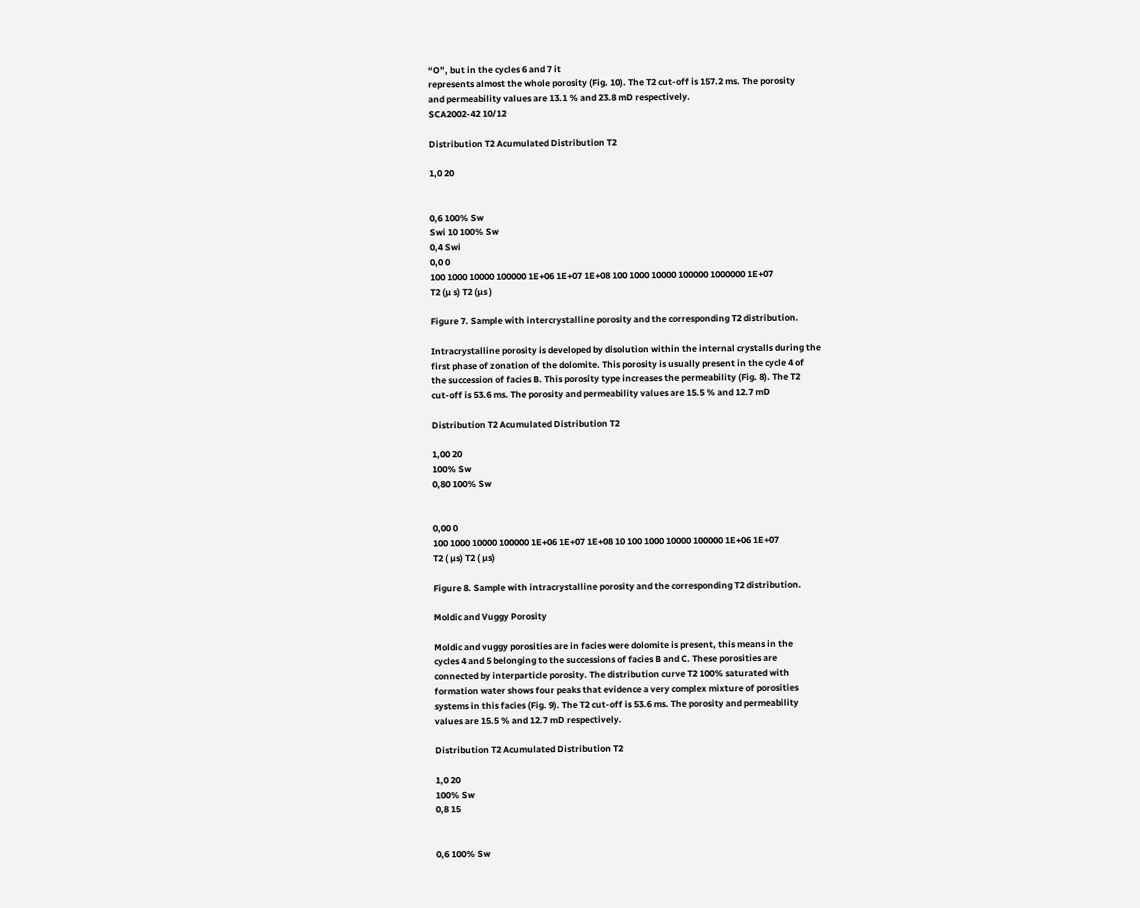“O”, but in the cycles 6 and 7 it
represents almost the whole porosity (Fig. 10). The T2 cut-off is 157.2 ms. The porosity
and permeability values are 13.1 % and 23.8 mD respectively.
SCA2002-42 10/12

Distribution T2 Acumulated Distribution T2

1,0 20


0,6 100% Sw
Swi 10 100% Sw
0,4 Swi
0,0 0
100 1000 10000 100000 1E+06 1E+07 1E+08 100 1000 10000 100000 1000000 1E+07
T2 (µ s) T2 (µs )

Figure 7. Sample with intercrystalline porosity and the corresponding T2 distribution.

Intracrystalline porosity is developed by disolution within the internal crystalls during the
first phase of zonation of the dolomite. This porosity is usually present in the cycle 4 of
the succession of facies B. This porosity type increases the permeability (Fig. 8). The T2
cut-off is 53.6 ms. The porosity and permeability values are 15.5 % and 12.7 mD

Distribution T2 Acumulated Distribution T2

1,00 20
100% Sw
0,80 100% Sw


0,00 0
100 1000 10000 100000 1E+06 1E+07 1E+08 10 100 1000 10000 100000 1E+06 1E+07
T2 ( µs) T2 ( µs)

Figure 8. Sample with intracrystalline porosity and the corresponding T2 distribution.

Moldic and Vuggy Porosity

Moldic and vuggy porosities are in facies were dolomite is present, this means in the
cycles 4 and 5 belonging to the successions of facies B and C. These porosities are
connected by interparticle porosity. The distribution curve T2 100% saturated with
formation water shows four peaks that evidence a very complex mixture of porosities
systems in this facies (Fig. 9). The T2 cut-off is 53.6 ms. The porosity and permeability
values are 15.5 % and 12.7 mD respectively.

Distribution T2 Acumulated Distribution T2

1,0 20
100% Sw
0,8 15


0,6 100% Sw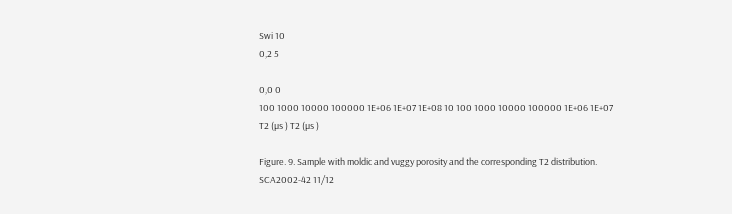Swi 10
0,2 5

0,0 0
100 1000 10000 100000 1E+06 1E+07 1E+08 10 100 1000 10000 100000 1E+06 1E+07
T2 (µs ) T2 (µs )

Figure. 9. Sample with moldic and vuggy porosity and the corresponding T2 distribution.
SCA2002-42 11/12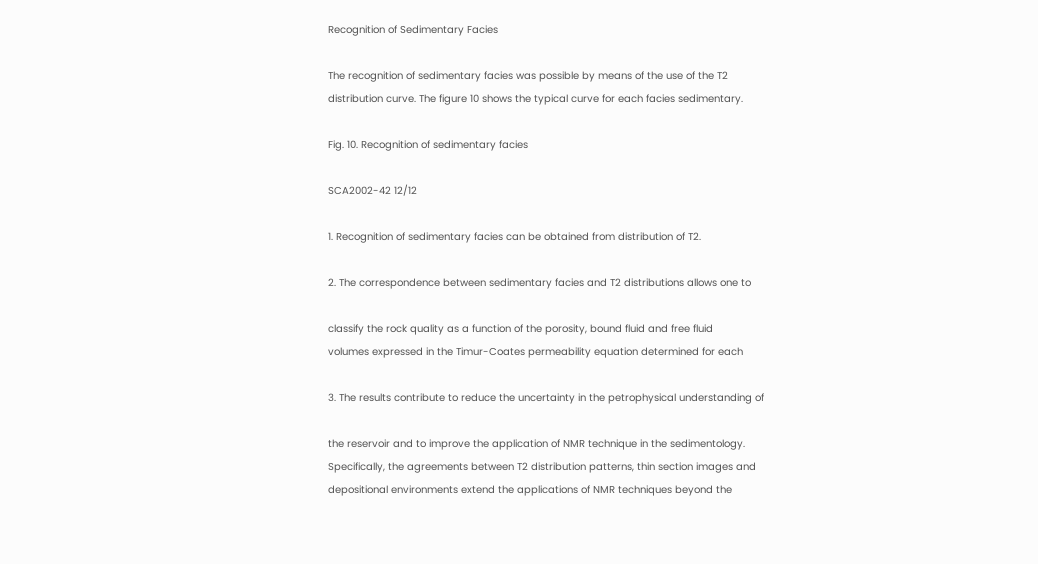Recognition of Sedimentary Facies

The recognition of sedimentary facies was possible by means of the use of the T2
distribution curve. The figure 10 shows the typical curve for each facies sedimentary.

Fig. 10. Recognition of sedimentary facies

SCA2002-42 12/12

1. Recognition of sedimentary facies can be obtained from distribution of T2.

2. The correspondence between sedimentary facies and T2 distributions allows one to

classify the rock quality as a function of the porosity, bound fluid and free fluid
volumes expressed in the Timur-Coates permeability equation determined for each

3. The results contribute to reduce the uncertainty in the petrophysical understanding of

the reservoir and to improve the application of NMR technique in the sedimentology.
Specifically, the agreements between T2 distribution patterns, thin section images and
depositional environments extend the applications of NMR techniques beyond the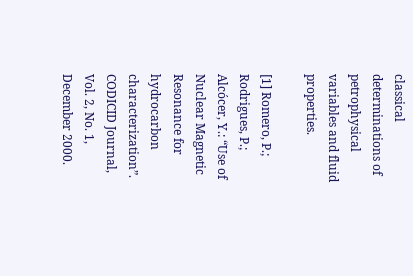classical determinations of petrophysical variables and fluid properties.

[1] Romero, P.; Rodrigues, P.; Alcócer, Y.: “Use of Nuclear Magnetic Resonance for
hydrocarbon characterization”. CODICID Journal, Vol. 2, No. 1, December 2000.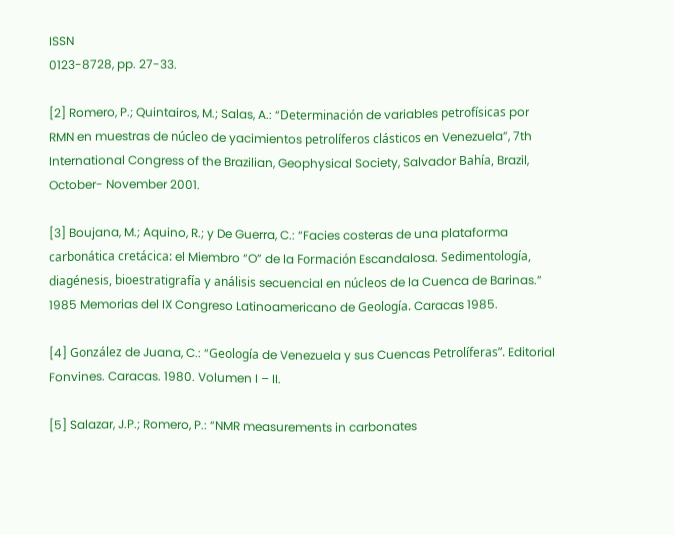ISSN
0123-8728, pp. 27-33.

[2] Romero, P.; Quintairos, M.; Salas, A.: “Determinación de variables petrofísicas por
RMN en muestras de núcleo de yacimientos petrolíferos clásticos en Venezuela”, 7th
International Congress of the Brazilian, Geophysical Society, Salvador Bahía, Brazil,
October- November 2001.

[3] Boujana, M.; Aquino, R.; y De Guerra, C.: “Facies costeras de una plataforma
carbonática cretácica: el Miembro “O” de la Formación Escandalosa. Sedimentología,
diagénesis, bioestratigrafía y análisis secuencial en núcleos de la Cuenca de Barinas.”
1985 Memorias del IX Congreso Latinoamericano de Geología. Caracas 1985.

[4] González de Juana, C.: “Geología de Venezuela y sus Cuencas Petrolíferas”. Editorial
Fonvines. Caracas. 1980. Volumen I – II.

[5] Salazar, J.P.; Romero, P.: “NMR measurements in carbonates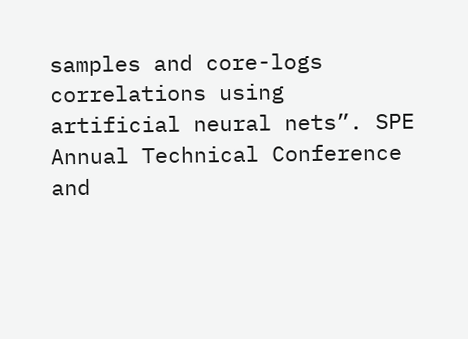samples and core-logs
correlations using artificial neural nets”. SPE Annual Technical Conference and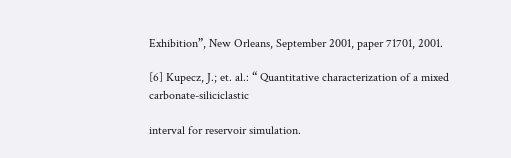Exhibition”, New Orleans, September 2001, paper 71701, 2001.

[6] Kupecz, J.; et. al.: “ Quantitative characterization of a mixed carbonate-siliciclastic

interval for reservoir simulation.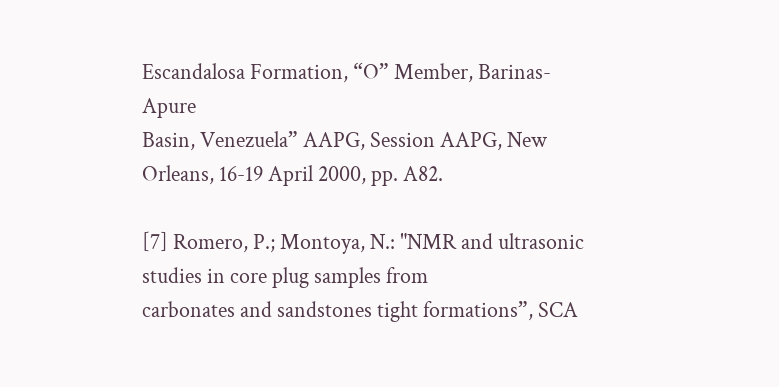Escandalosa Formation, “O” Member, Barinas-Apure
Basin, Venezuela” AAPG, Session AAPG, New Orleans, 16-19 April 2000, pp. A82.

[7] Romero, P.; Montoya, N.: "NMR and ultrasonic studies in core plug samples from
carbonates and sandstones tight formations”, SCA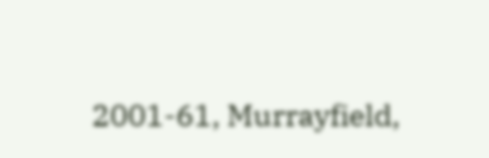2001-61, Murrayfield,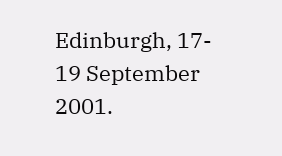Edinburgh, 17-
19 September 2001.